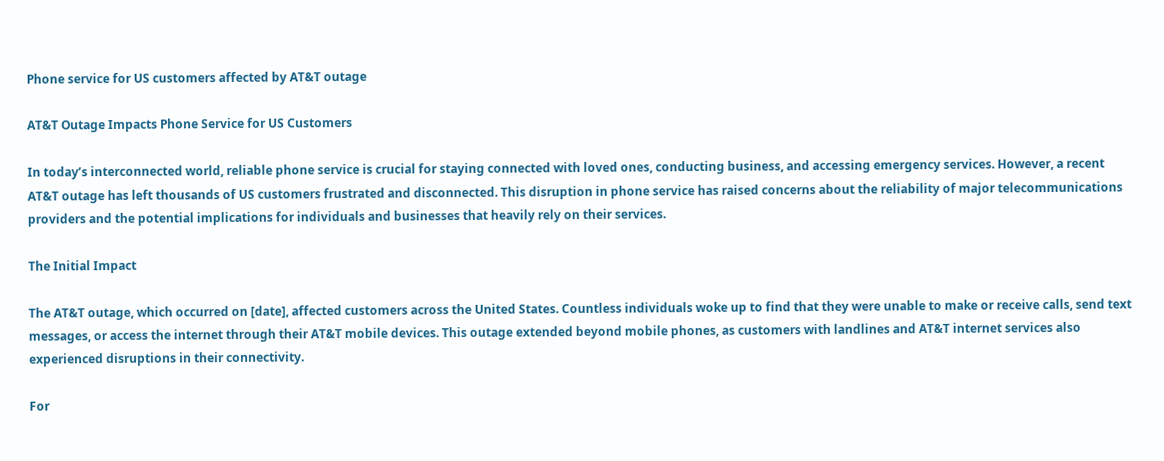Phone service for US customers affected by AT&T outage

AT&T Outage Impacts Phone Service for US Customers

In today’s interconnected world, reliable phone service is crucial for staying connected with loved ones, conducting business, and accessing emergency services. However, a recent AT&T outage has left thousands of US customers frustrated and disconnected. This disruption in phone service has raised concerns about the reliability of major telecommunications providers and the potential implications for individuals and businesses that heavily rely on their services.

The Initial Impact

The AT&T outage, which occurred on [date], affected customers across the United States. Countless individuals woke up to find that they were unable to make or receive calls, send text messages, or access the internet through their AT&T mobile devices. This outage extended beyond mobile phones, as customers with landlines and AT&T internet services also experienced disruptions in their connectivity.

For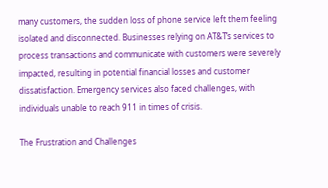many customers, the sudden loss of phone service left them feeling isolated and disconnected. Businesses relying on AT&T’s services to process transactions and communicate with customers were severely impacted, resulting in potential financial losses and customer dissatisfaction. Emergency services also faced challenges, with individuals unable to reach 911 in times of crisis.

The Frustration and Challenges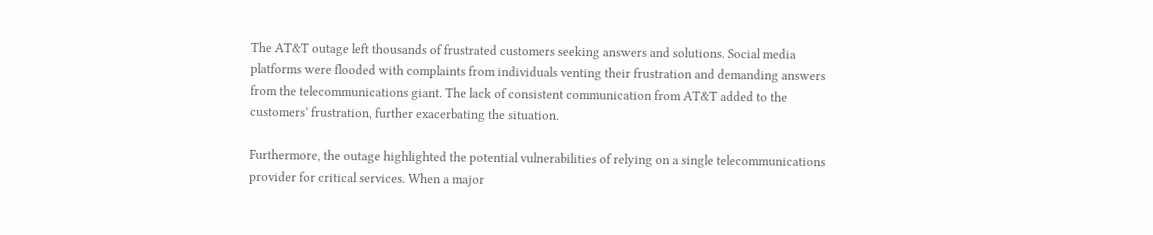The AT&T outage left thousands of frustrated customers seeking answers and solutions. Social media platforms were flooded with complaints from individuals venting their frustration and demanding answers from the telecommunications giant. The lack of consistent communication from AT&T added to the customers’ frustration, further exacerbating the situation.

Furthermore, the outage highlighted the potential vulnerabilities of relying on a single telecommunications provider for critical services. When a major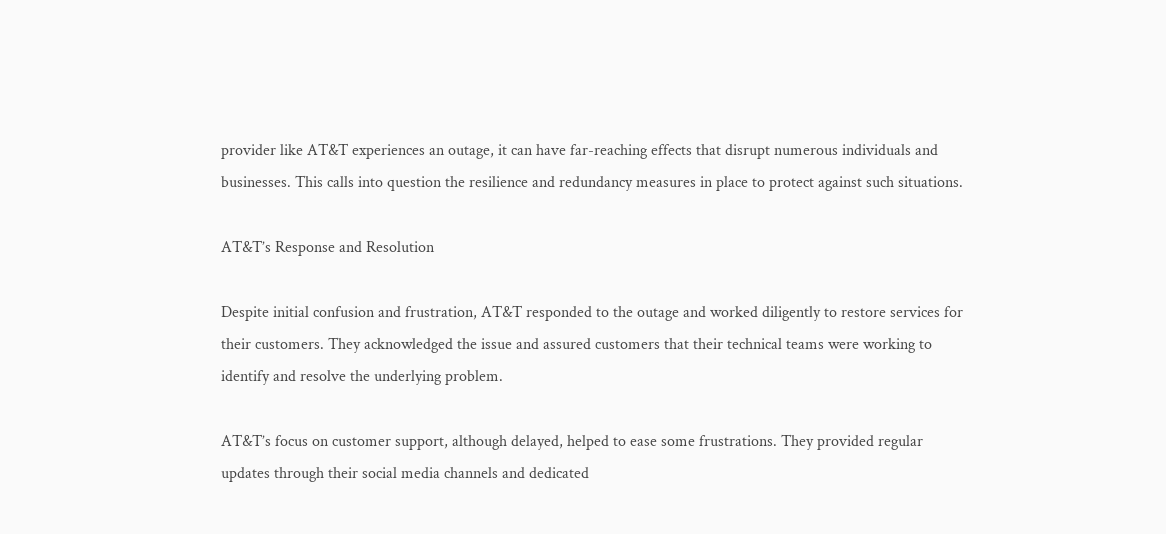provider like AT&T experiences an outage, it can have far-reaching effects that disrupt numerous individuals and businesses. This calls into question the resilience and redundancy measures in place to protect against such situations.

AT&T’s Response and Resolution

Despite initial confusion and frustration, AT&T responded to the outage and worked diligently to restore services for their customers. They acknowledged the issue and assured customers that their technical teams were working to identify and resolve the underlying problem.

AT&T’s focus on customer support, although delayed, helped to ease some frustrations. They provided regular updates through their social media channels and dedicated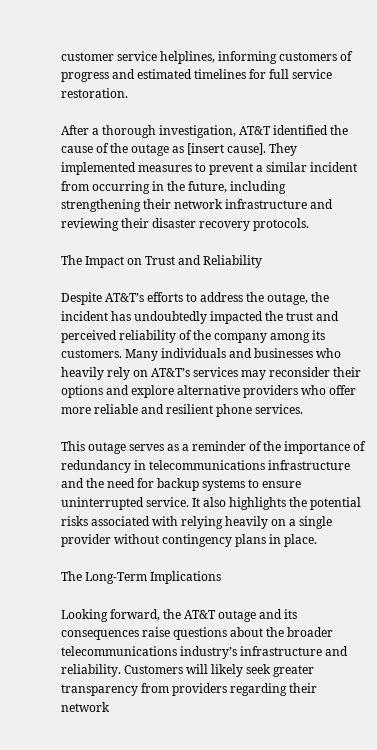customer service helplines, informing customers of progress and estimated timelines for full service restoration.

After a thorough investigation, AT&T identified the cause of the outage as [insert cause]. They implemented measures to prevent a similar incident from occurring in the future, including strengthening their network infrastructure and reviewing their disaster recovery protocols.

The Impact on Trust and Reliability

Despite AT&T’s efforts to address the outage, the incident has undoubtedly impacted the trust and perceived reliability of the company among its customers. Many individuals and businesses who heavily rely on AT&T’s services may reconsider their options and explore alternative providers who offer more reliable and resilient phone services.

This outage serves as a reminder of the importance of redundancy in telecommunications infrastructure and the need for backup systems to ensure uninterrupted service. It also highlights the potential risks associated with relying heavily on a single provider without contingency plans in place.

The Long-Term Implications

Looking forward, the AT&T outage and its consequences raise questions about the broader telecommunications industry’s infrastructure and reliability. Customers will likely seek greater transparency from providers regarding their network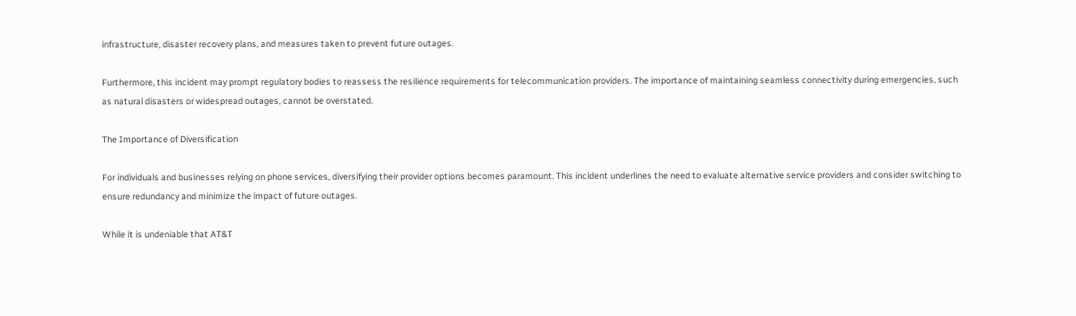infrastructure, disaster recovery plans, and measures taken to prevent future outages.

Furthermore, this incident may prompt regulatory bodies to reassess the resilience requirements for telecommunication providers. The importance of maintaining seamless connectivity during emergencies, such as natural disasters or widespread outages, cannot be overstated.

The Importance of Diversification

For individuals and businesses relying on phone services, diversifying their provider options becomes paramount. This incident underlines the need to evaluate alternative service providers and consider switching to ensure redundancy and minimize the impact of future outages.

While it is undeniable that AT&T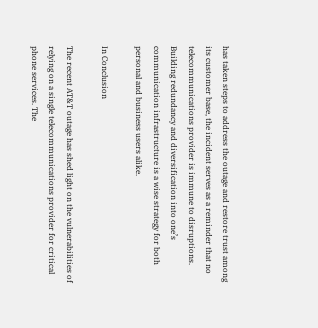has taken steps to address the outage and restore trust among its customer base, the incident serves as a reminder that no telecommunications provider is immune to disruptions. Building redundancy and diversification into one’s communication infrastructure is a wise strategy for both personal and business users alike.

In Conclusion

The recent AT&T outage has shed light on the vulnerabilities of relying on a single telecommunications provider for critical phone services. The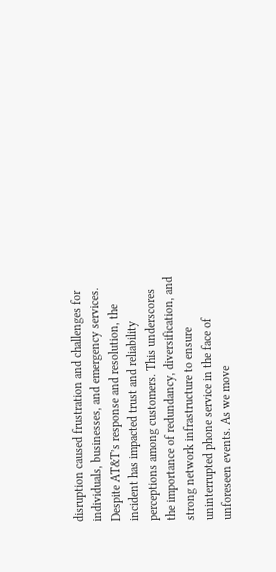disruption caused frustration and challenges for individuals, businesses, and emergency services. Despite AT&T’s response and resolution, the incident has impacted trust and reliability perceptions among customers. This underscores the importance of redundancy, diversification, and strong network infrastructure to ensure uninterrupted phone service in the face of unforeseen events. As we move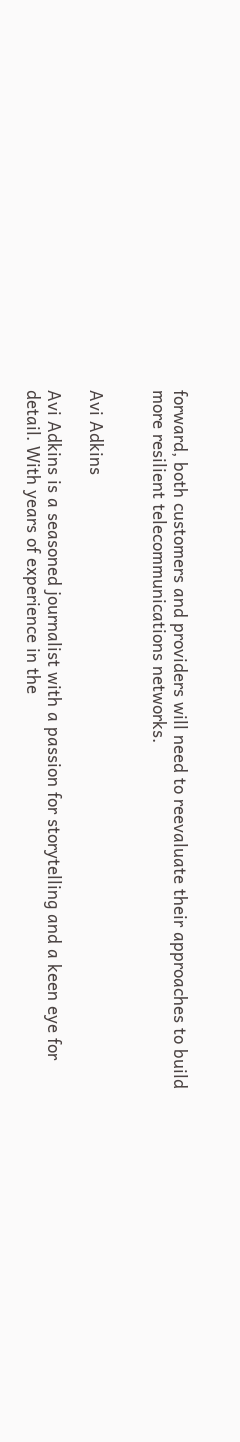forward, both customers and providers will need to reevaluate their approaches to build more resilient telecommunications networks.


Avi Adkins

Avi Adkins is a seasoned journalist with a passion for storytelling and a keen eye for detail. With years of experience in the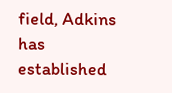field, Adkins has established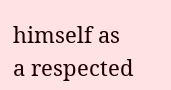himself as a respected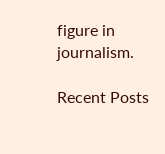figure in journalism.

Recent Posts